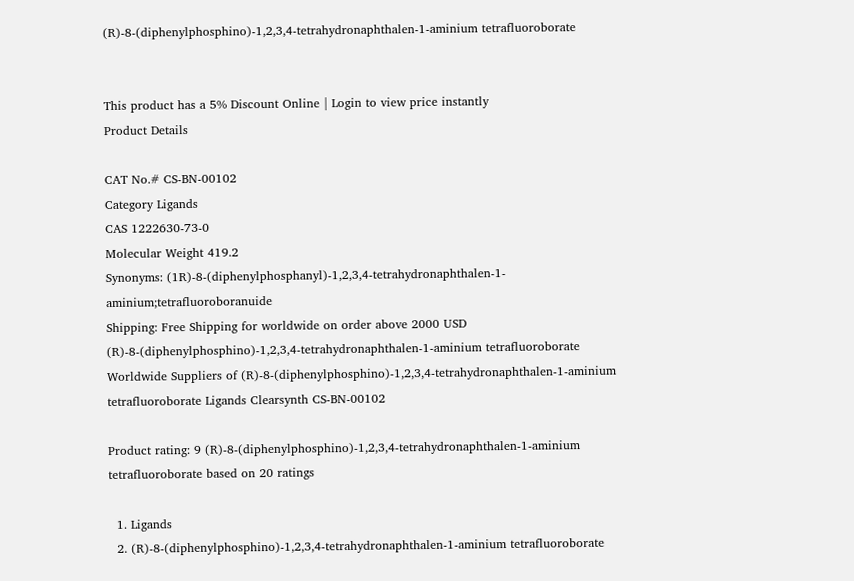(R)-8-(diphenylphosphino)-1,2,3,4-tetrahydronaphthalen-1-aminium tetrafluoroborate


This product has a 5% Discount Online | Login to view price instantly
Product Details

CAT No.# CS-BN-00102
Category Ligands
CAS 1222630-73-0
Molecular Weight 419.2
Synonyms: (1R)-8-(diphenylphosphanyl)-1,2,3,4-tetrahydronaphthalen-1-aminium;tetrafluoroboranuide
Shipping: Free Shipping for worldwide on order above 2000 USD
(R)-8-(diphenylphosphino)-1,2,3,4-tetrahydronaphthalen-1-aminium tetrafluoroborate Worldwide Suppliers of (R)-8-(diphenylphosphino)-1,2,3,4-tetrahydronaphthalen-1-aminium tetrafluoroborate Ligands Clearsynth CS-BN-00102

Product rating: 9 (R)-8-(diphenylphosphino)-1,2,3,4-tetrahydronaphthalen-1-aminium tetrafluoroborate based on 20 ratings

  1. Ligands
  2. (R)-8-(diphenylphosphino)-1,2,3,4-tetrahydronaphthalen-1-aminium tetrafluoroborate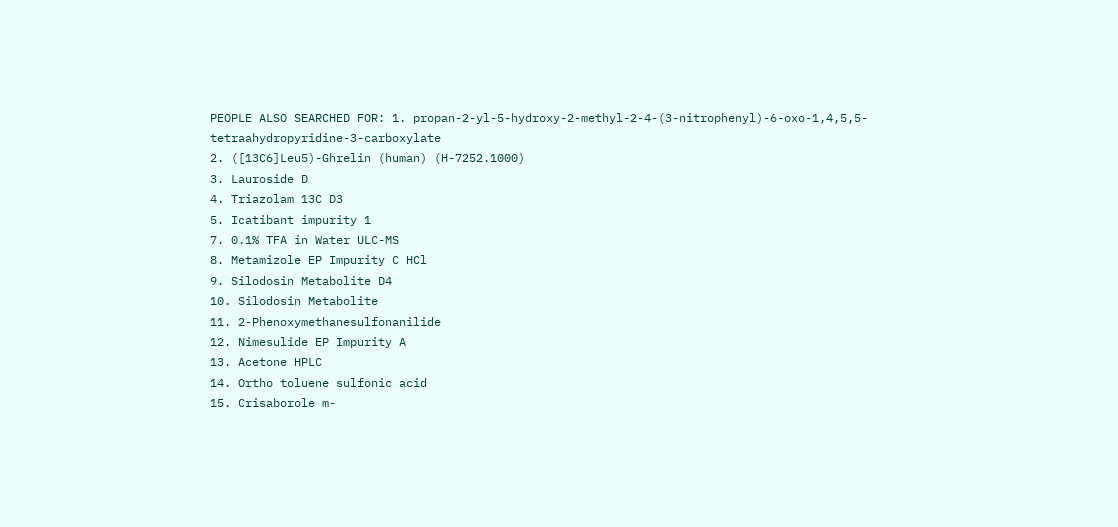PEOPLE ALSO SEARCHED FOR: 1. propan-2-yl-5-hydroxy-2-methyl-2-4-(3-nitrophenyl)-6-oxo-1,4,5,5-tetraahydropyridine-3-carboxylate
2. ([13C6]Leu5)-Ghrelin (human) (H-7252.1000)
3. Lauroside D
4. Triazolam 13C D3
5. Icatibant impurity 1
7. 0.1% TFA in Water ULC-MS
8. Metamizole EP Impurity C HCl
9. Silodosin Metabolite D4
10. Silodosin Metabolite
11. 2-Phenoxymethanesulfonanilide
12. Nimesulide EP Impurity A
13. Acetone HPLC
14. Ortho toluene sulfonic acid
15. Crisaborole m-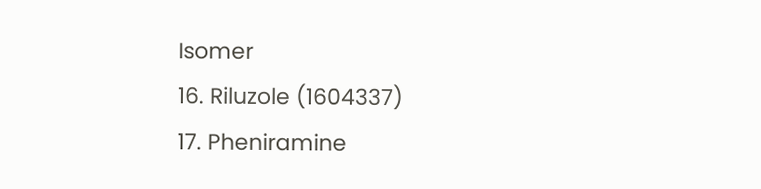Isomer
16. Riluzole (1604337)
17. Pheniramine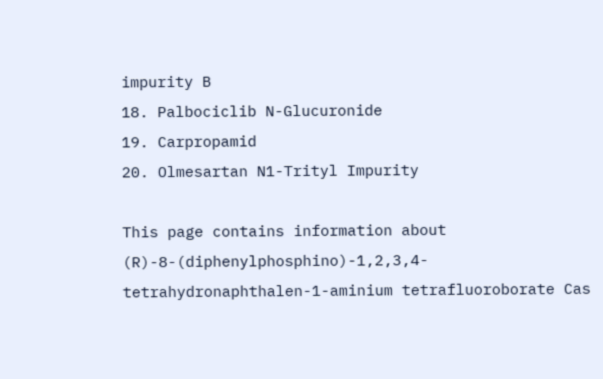impurity B
18. Palbociclib N-Glucuronide
19. Carpropamid
20. Olmesartan N1-Trityl Impurity

This page contains information about (R)-8-(diphenylphosphino)-1,2,3,4-tetrahydronaphthalen-1-aminium tetrafluoroborate Cas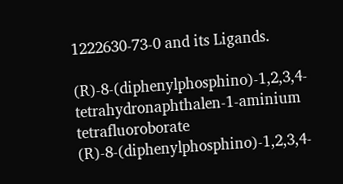1222630-73-0 and its Ligands.

(R)-8-(diphenylphosphino)-1,2,3,4-tetrahydronaphthalen-1-aminium tetrafluoroborate (R)-8-(diphenylphosphino)-1,2,3,4-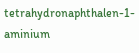tetrahydronaphthalen-1-aminium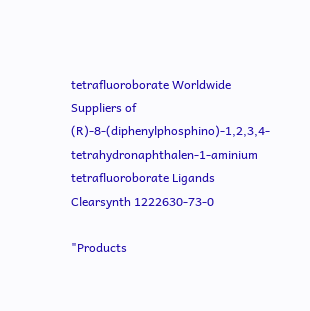tetrafluoroborate Worldwide Suppliers of (R)-8-(diphenylphosphino)-1,2,3,4-tetrahydronaphthalen-1-aminium tetrafluoroborate Ligands Clearsynth 1222630-73-0

"Products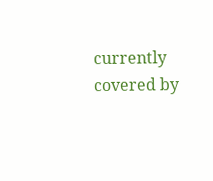currently covered by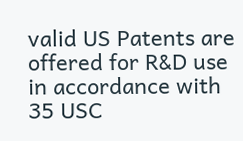valid US Patents are offered for R&D use in accordance with 35 USC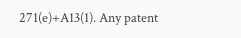271(e)+A13(1). Any patent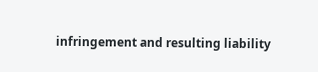infringement and resulting liability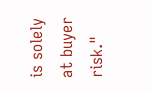is solely at buyer risk."